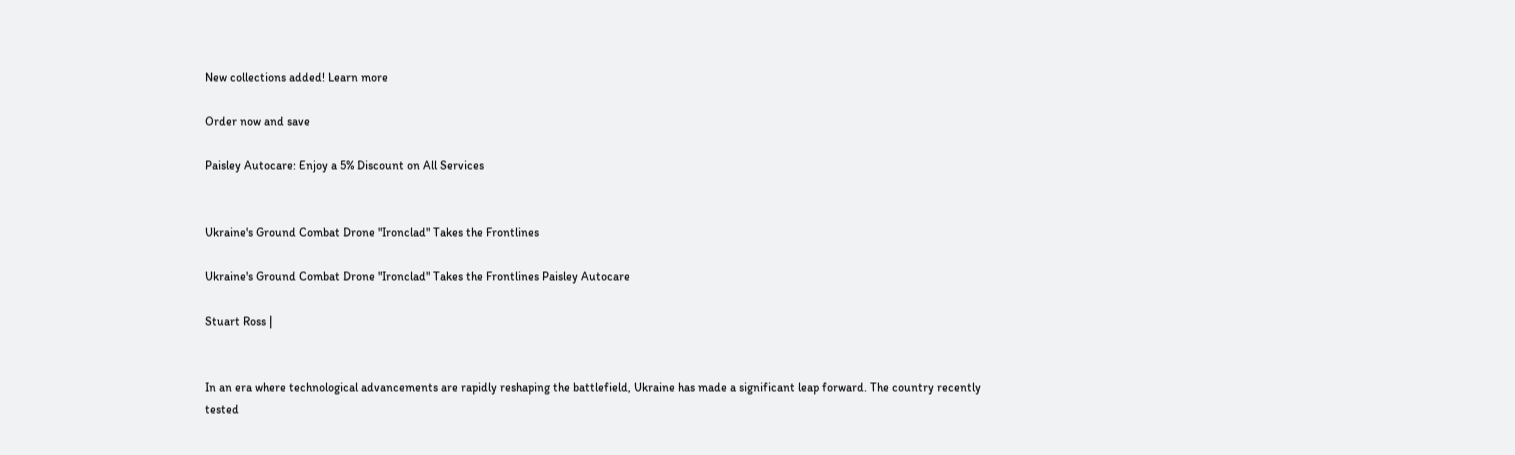New collections added! Learn more

Order now and save

Paisley Autocare: Enjoy a 5% Discount on All Services


Ukraine's Ground Combat Drone "Ironclad" Takes the Frontlines

Ukraine's Ground Combat Drone "Ironclad" Takes the Frontlines Paisley Autocare

Stuart Ross |


In an era where technological advancements are rapidly reshaping the battlefield, Ukraine has made a significant leap forward. The country recently tested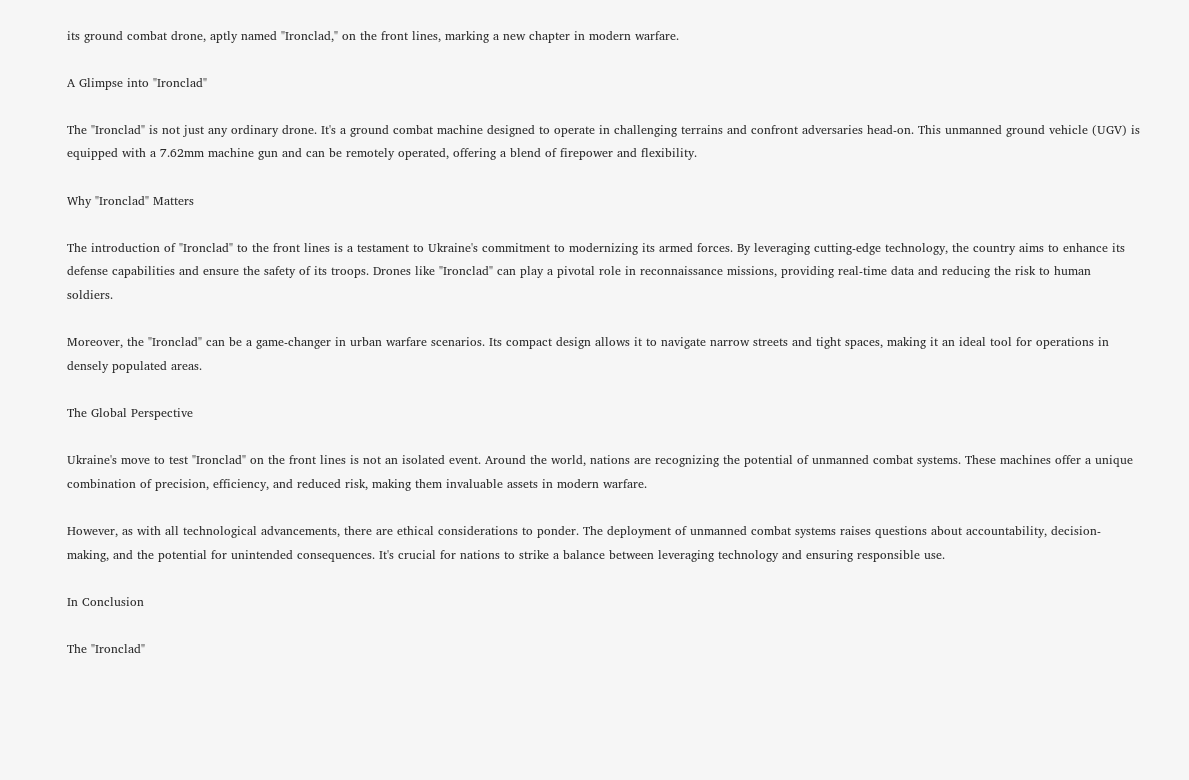its ground combat drone, aptly named "Ironclad," on the front lines, marking a new chapter in modern warfare.

A Glimpse into "Ironclad"

The "Ironclad" is not just any ordinary drone. It's a ground combat machine designed to operate in challenging terrains and confront adversaries head-on. This unmanned ground vehicle (UGV) is equipped with a 7.62mm machine gun and can be remotely operated, offering a blend of firepower and flexibility.

Why "Ironclad" Matters

The introduction of "Ironclad" to the front lines is a testament to Ukraine's commitment to modernizing its armed forces. By leveraging cutting-edge technology, the country aims to enhance its defense capabilities and ensure the safety of its troops. Drones like "Ironclad" can play a pivotal role in reconnaissance missions, providing real-time data and reducing the risk to human soldiers.

Moreover, the "Ironclad" can be a game-changer in urban warfare scenarios. Its compact design allows it to navigate narrow streets and tight spaces, making it an ideal tool for operations in densely populated areas.

The Global Perspective

Ukraine's move to test "Ironclad" on the front lines is not an isolated event. Around the world, nations are recognizing the potential of unmanned combat systems. These machines offer a unique combination of precision, efficiency, and reduced risk, making them invaluable assets in modern warfare.

However, as with all technological advancements, there are ethical considerations to ponder. The deployment of unmanned combat systems raises questions about accountability, decision-making, and the potential for unintended consequences. It's crucial for nations to strike a balance between leveraging technology and ensuring responsible use.

In Conclusion

The "Ironclad"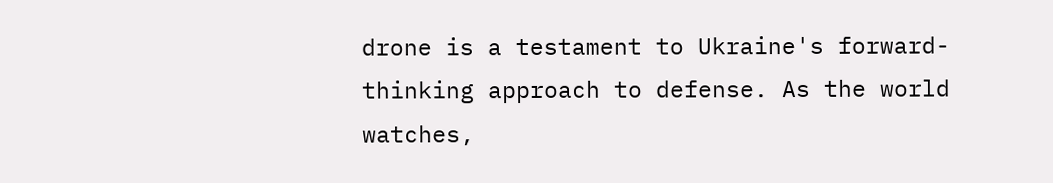drone is a testament to Ukraine's forward-thinking approach to defense. As the world watches,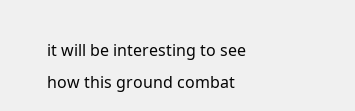it will be interesting to see how this ground combat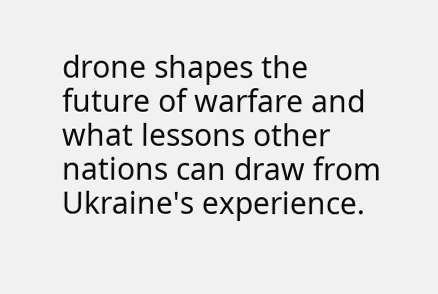drone shapes the future of warfare and what lessons other nations can draw from Ukraine's experience.